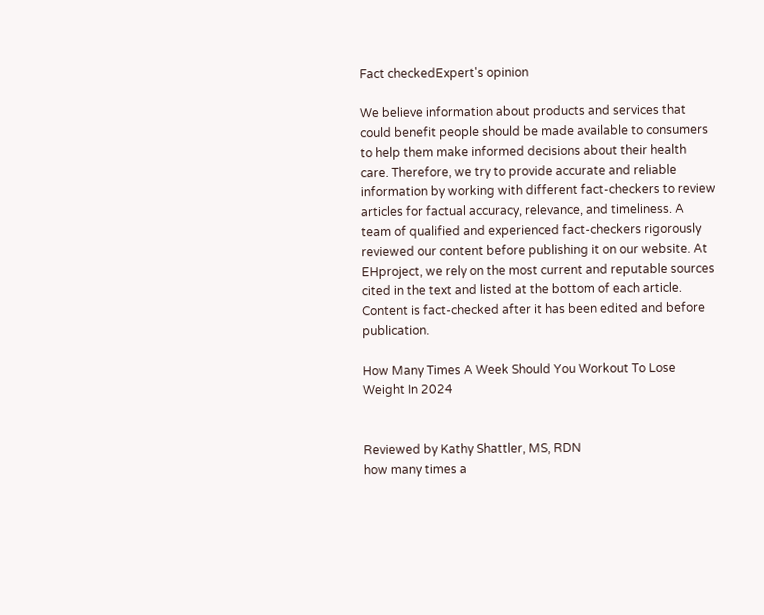Fact checkedExpert's opinion

We believe information about products and services that could benefit people should be made available to consumers to help them make informed decisions about their health care. Therefore, we try to provide accurate and reliable information by working with different fact-checkers to review articles for factual accuracy, relevance, and timeliness. A team of qualified and experienced fact-checkers rigorously reviewed our content before publishing it on our website. At EHproject, we rely on the most current and reputable sources cited in the text and listed at the bottom of each article. Content is fact-checked after it has been edited and before publication.

How Many Times A Week Should You Workout To Lose Weight In 2024


Reviewed by Kathy Shattler, MS, RDN
how many times a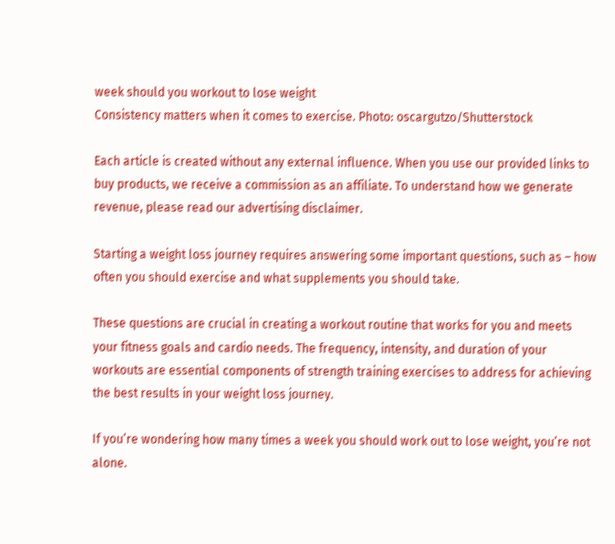week should you workout to lose weight
Consistency matters when it comes to exercise. Photo: oscargutzo/Shutterstock

Each article is created without any external influence. When you use our provided links to buy products, we receive a commission as an affiliate. To understand how we generate revenue, please read our advertising disclaimer.

Starting a weight loss journey requires answering some important questions, such as – how often you should exercise and what supplements you should take.

These questions are crucial in creating a workout routine that works for you and meets your fitness goals and cardio needs. The frequency, intensity, and duration of your workouts are essential components of strength training exercises to address for achieving the best results in your weight loss journey.

If you’re wondering how many times a week you should work out to lose weight, you’re not alone.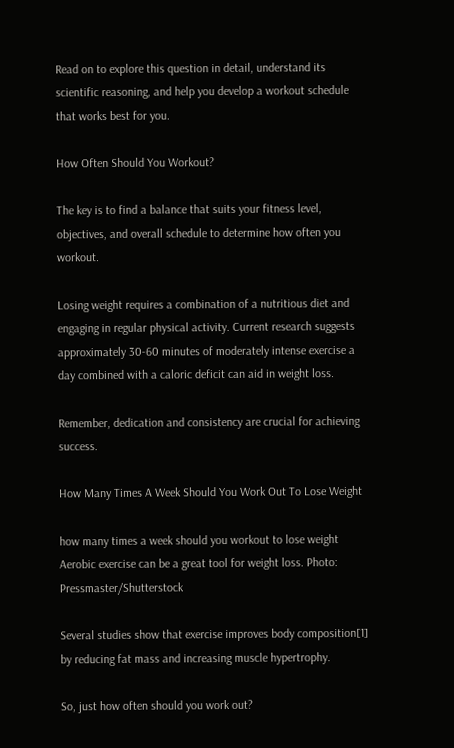Read on to explore this question in detail, understand its scientific reasoning, and help you develop a workout schedule that works best for you.

How Often Should You Workout?

The key is to find a balance that suits your fitness level, objectives, and overall schedule to determine how often you workout.

Losing weight requires a combination of a nutritious diet and engaging in regular physical activity. Current research suggests approximately 30-60 minutes of moderately intense exercise a day combined with a caloric deficit can aid in weight loss.

Remember, dedication and consistency are crucial for achieving success.

How Many Times A Week Should You Work Out To Lose Weight

how many times a week should you workout to lose weight
Aerobic exercise can be a great tool for weight loss. Photo: Pressmaster/Shutterstock

Several studies show that exercise improves body composition[1] by reducing fat mass and increasing muscle hypertrophy.

So, just how often should you work out?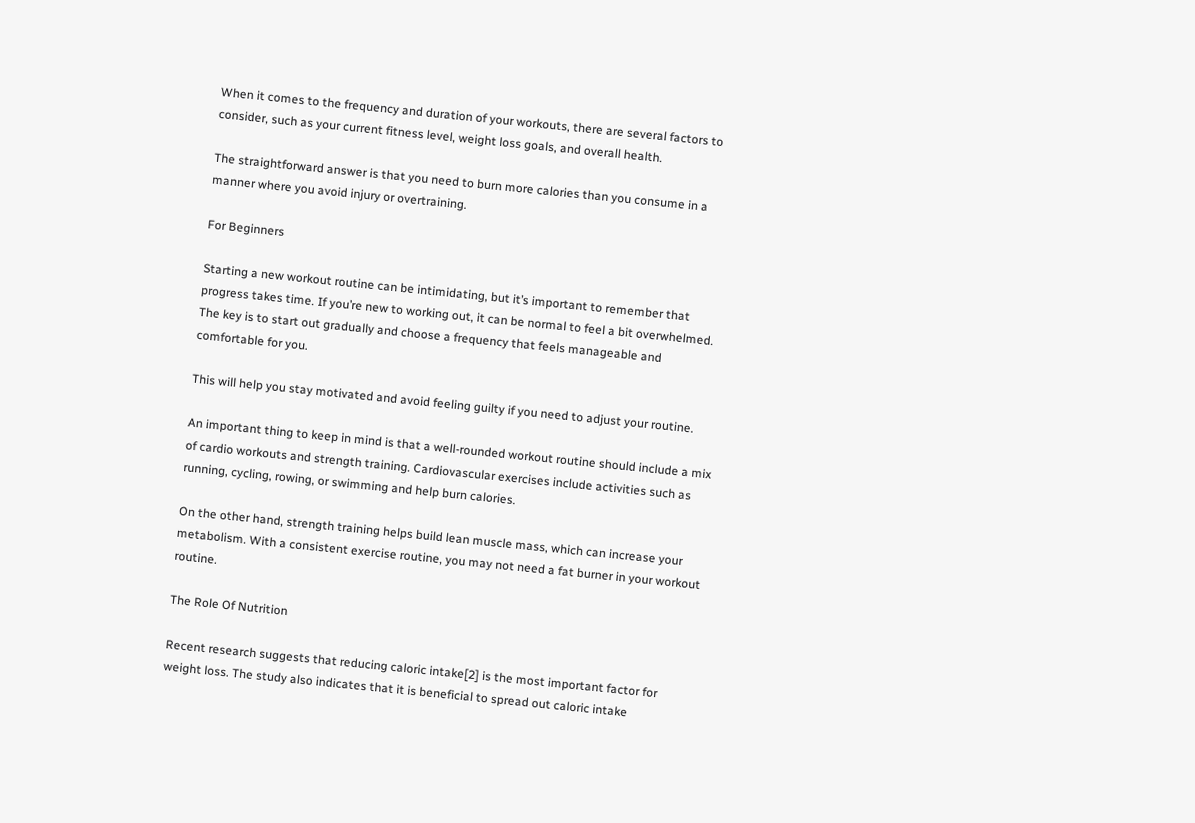When it comes to the frequency and duration of your workouts, there are several factors to consider, such as your current fitness level, weight loss goals, and overall health.

The straightforward answer is that you need to burn more calories than you consume in a manner where you avoid injury or overtraining.

For Beginners

Starting a new workout routine can be intimidating, but it’s important to remember that progress takes time. If you’re new to working out, it can be normal to feel a bit overwhelmed. The key is to start out gradually and choose a frequency that feels manageable and comfortable for you.

This will help you stay motivated and avoid feeling guilty if you need to adjust your routine.

An important thing to keep in mind is that a well-rounded workout routine should include a mix of cardio workouts and strength training. Cardiovascular exercises include activities such as running, cycling, rowing, or swimming and help burn calories.

On the other hand, strength training helps build lean muscle mass, which can increase your metabolism. With a consistent exercise routine, you may not need a fat burner in your workout routine.

The Role Of Nutrition

Recent research suggests that reducing caloric intake[2] is the most important factor for weight loss. The study also indicates that it is beneficial to spread out caloric intake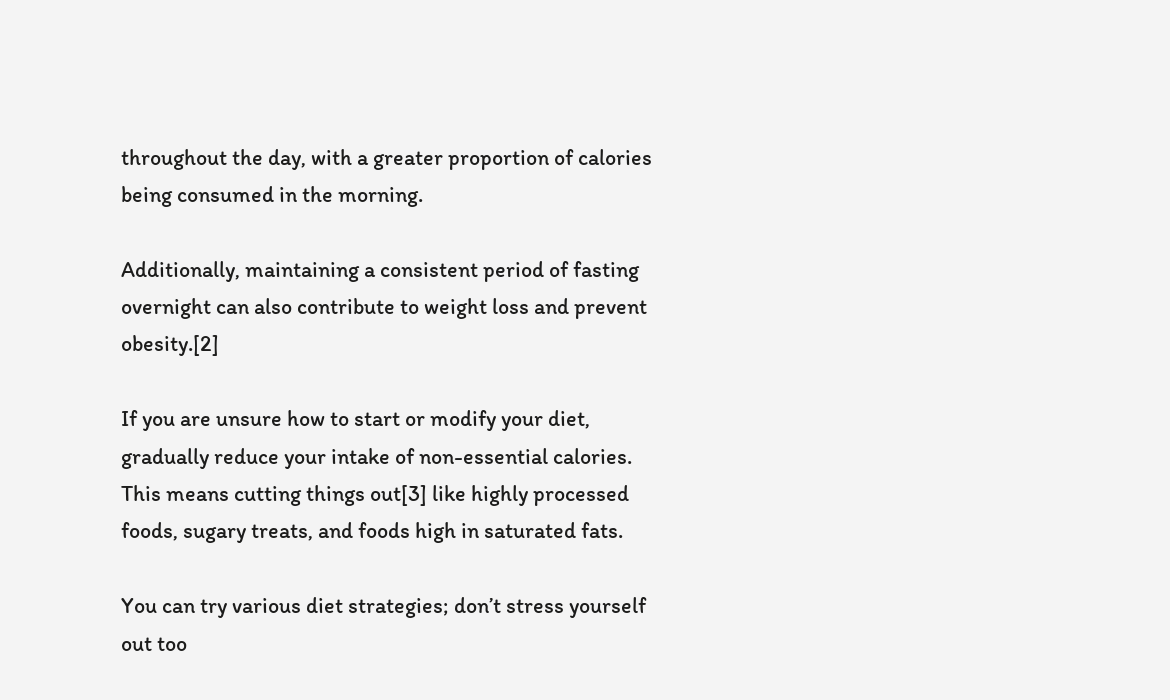throughout the day, with a greater proportion of calories being consumed in the morning.

Additionally, maintaining a consistent period of fasting overnight can also contribute to weight loss and prevent obesity.[2]

If you are unsure how to start or modify your diet, gradually reduce your intake of non-essential calories. This means cutting things out[3] like highly processed foods, sugary treats, and foods high in saturated fats.

You can try various diet strategies; don’t stress yourself out too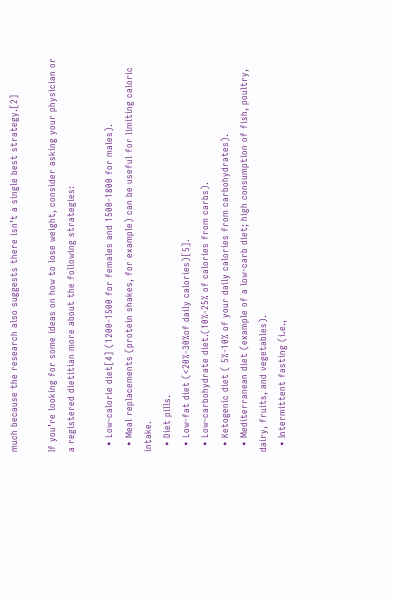much because the research also suggests there isn’t a single best strategy.[2]

If you’re looking for some ideas on how to lose weight, consider asking your physician or a registered dietitian more about the following strategies:

  • Low-calorie diet[4] (1200-1500 for females and 1500-1800 for males).
  • Meal replacements (protein shakes, for example) can be useful for limiting caloric intake.
  • Diet pills.
  • Low-fat diet (<20%-30%of daily calories)[5].
  • Low-carbohydrate diet.(10%-25% of calories from carbs).
  • Ketogenic diet ( 5%-10% of your daily calories from carbohydrates).
  • Mediterranean diet (example of a low-carb diet; high consumption of fish, poultry, dairy, fruits, and vegetables).
  • Intermittent fasting (i.e.,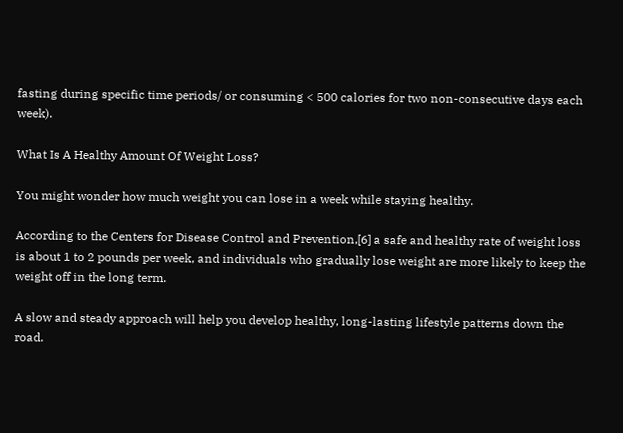fasting during specific time periods/ or consuming < 500 calories for two non-consecutive days each week).

What Is A Healthy Amount Of Weight Loss?

You might wonder how much weight you can lose in a week while staying healthy.

According to the Centers for Disease Control and Prevention,[6] a safe and healthy rate of weight loss is about 1 to 2 pounds per week, and individuals who gradually lose weight are more likely to keep the weight off in the long term.

A slow and steady approach will help you develop healthy, long-lasting lifestyle patterns down the road.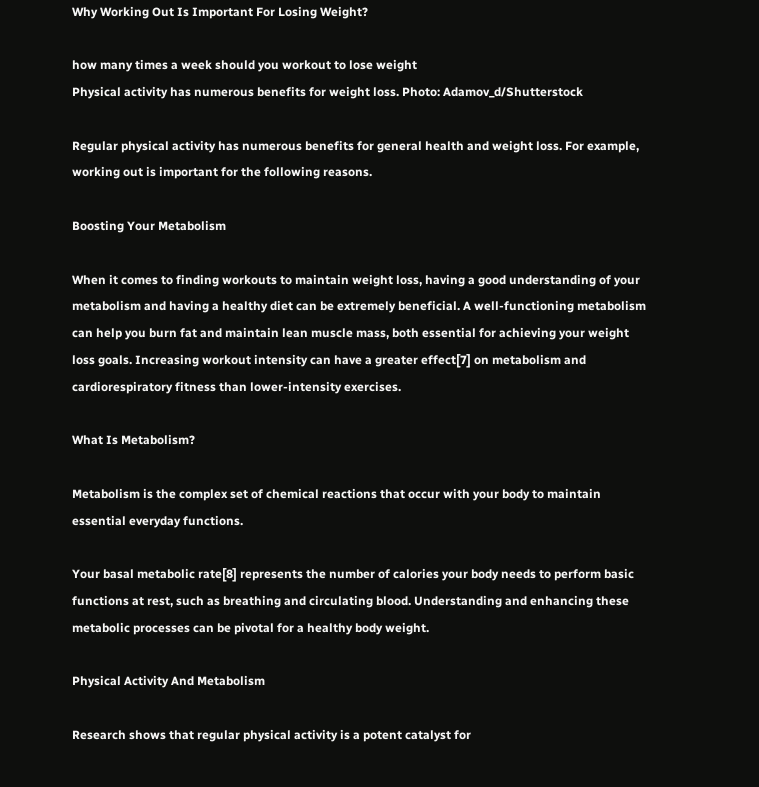Why Working Out Is Important For Losing Weight?

how many times a week should you workout to lose weight
Physical activity has numerous benefits for weight loss. Photo: Adamov_d/Shutterstock

Regular physical activity has numerous benefits for general health and weight loss. For example, working out is important for the following reasons.

Boosting Your Metabolism

When it comes to finding workouts to maintain weight loss, having a good understanding of your metabolism and having a healthy diet can be extremely beneficial. A well-functioning metabolism can help you burn fat and maintain lean muscle mass, both essential for achieving your weight loss goals. Increasing workout intensity can have a greater effect[7] on metabolism and cardiorespiratory fitness than lower-intensity exercises.

What Is Metabolism?

Metabolism is the complex set of chemical reactions that occur with your body to maintain essential everyday functions.

Your basal metabolic rate[8] represents the number of calories your body needs to perform basic functions at rest, such as breathing and circulating blood. Understanding and enhancing these metabolic processes can be pivotal for a healthy body weight.

Physical Activity And Metabolism

Research shows that regular physical activity is a potent catalyst for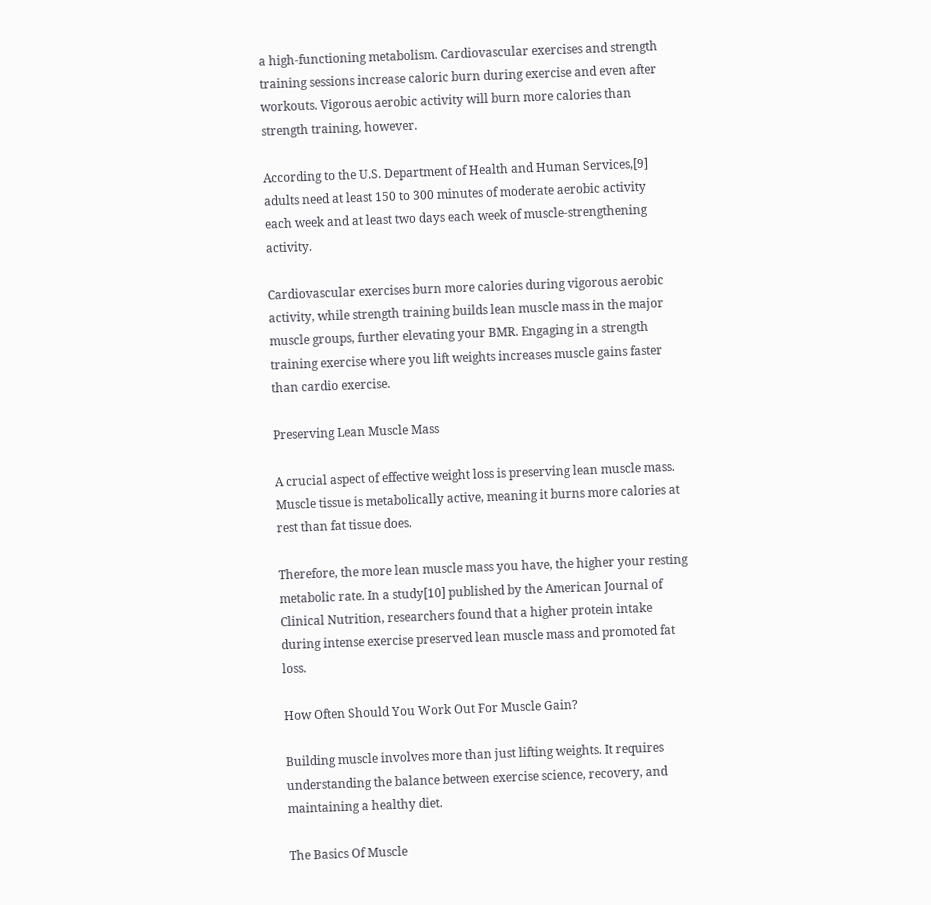a high-functioning metabolism. Cardiovascular exercises and strength training sessions increase caloric burn during exercise and even after workouts. Vigorous aerobic activity will burn more calories than strength training, however.

According to the U.S. Department of Health and Human Services,[9] adults need at least 150 to 300 minutes of moderate aerobic activity each week and at least two days each week of muscle-strengthening activity.

Cardiovascular exercises burn more calories during vigorous aerobic activity, while strength training builds lean muscle mass in the major muscle groups, further elevating your BMR. Engaging in a strength training exercise where you lift weights increases muscle gains faster than cardio exercise.

Preserving Lean Muscle Mass

A crucial aspect of effective weight loss is preserving lean muscle mass. Muscle tissue is metabolically active, meaning it burns more calories at rest than fat tissue does.

Therefore, the more lean muscle mass you have, the higher your resting metabolic rate. In a study[10] published by the American Journal of Clinical Nutrition, researchers found that a higher protein intake during intense exercise preserved lean muscle mass and promoted fat loss.

How Often Should You Work Out For Muscle Gain?

Building muscle involves more than just lifting weights. It requires understanding the balance between exercise science, recovery, and maintaining a healthy diet.

The Basics Of Muscle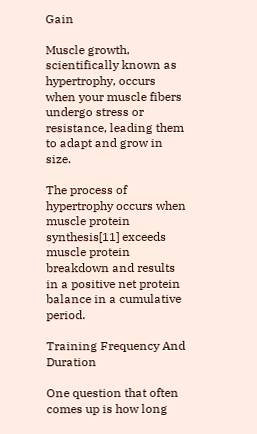Gain

Muscle growth, scientifically known as hypertrophy, occurs when your muscle fibers undergo stress or resistance, leading them to adapt and grow in size.

The process of hypertrophy occurs when muscle protein synthesis[11] exceeds muscle protein breakdown and results in a positive net protein balance in a cumulative period.

Training Frequency And Duration

One question that often comes up is how long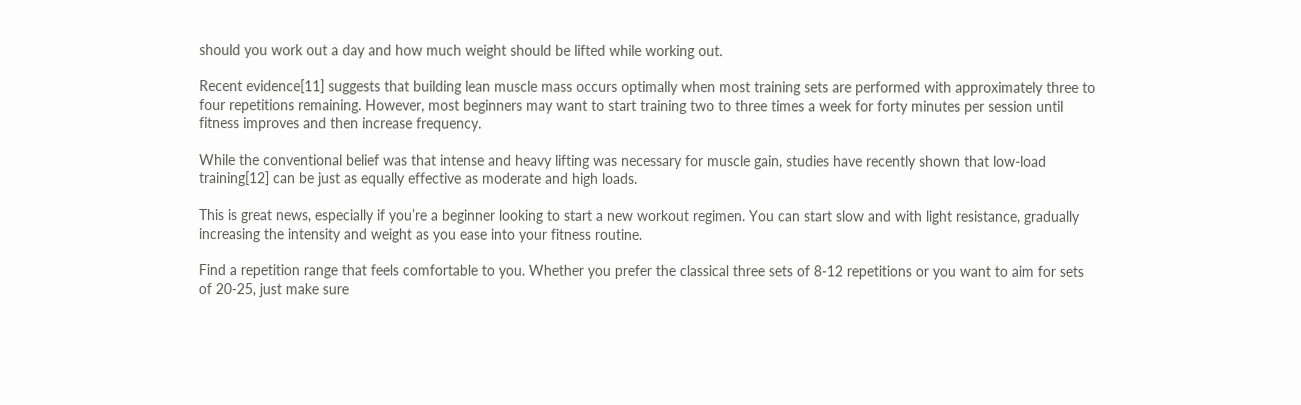should you work out a day and how much weight should be lifted while working out.

Recent evidence[11] suggests that building lean muscle mass occurs optimally when most training sets are performed with approximately three to four repetitions remaining. However, most beginners may want to start training two to three times a week for forty minutes per session until fitness improves and then increase frequency.

While the conventional belief was that intense and heavy lifting was necessary for muscle gain, studies have recently shown that low-load training[12] can be just as equally effective as moderate and high loads.

This is great news, especially if you’re a beginner looking to start a new workout regimen. You can start slow and with light resistance, gradually increasing the intensity and weight as you ease into your fitness routine.

Find a repetition range that feels comfortable to you. Whether you prefer the classical three sets of 8-12 repetitions or you want to aim for sets of 20-25, just make sure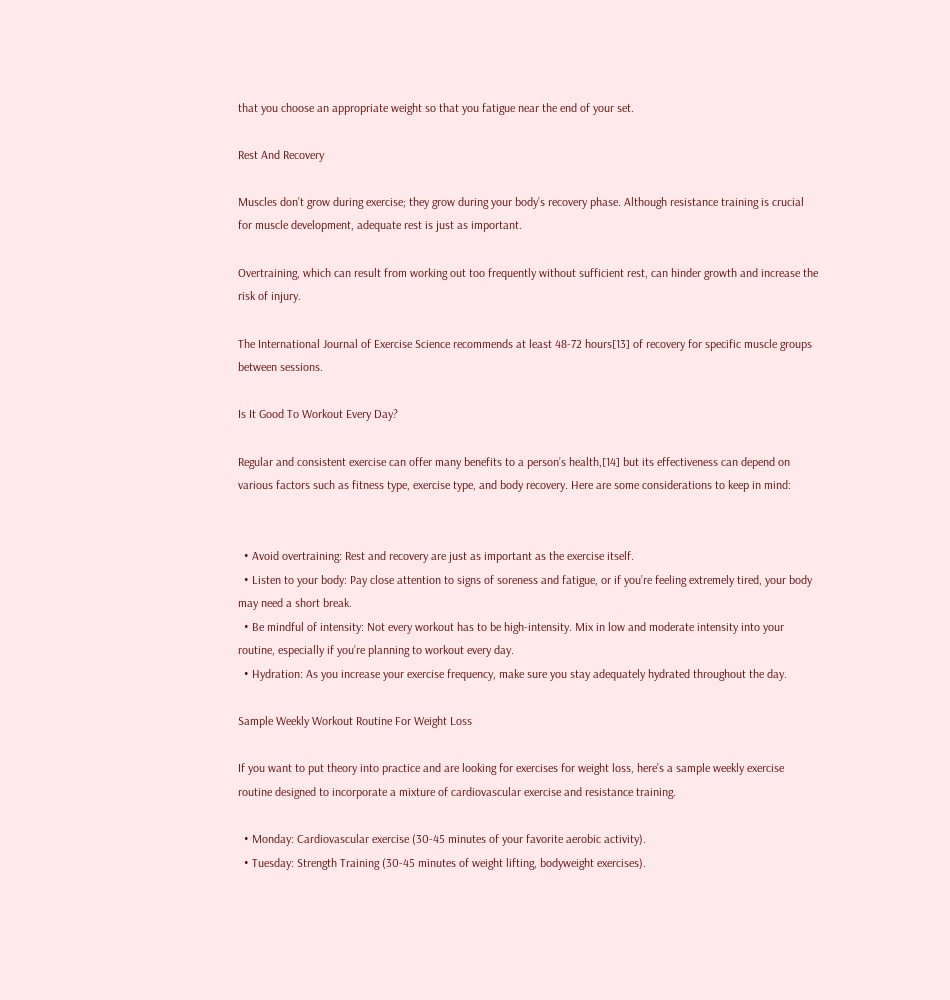that you choose an appropriate weight so that you fatigue near the end of your set.

Rest And Recovery

Muscles don’t grow during exercise; they grow during your body’s recovery phase. Although resistance training is crucial for muscle development, adequate rest is just as important.

Overtraining, which can result from working out too frequently without sufficient rest, can hinder growth and increase the risk of injury.

The International Journal of Exercise Science recommends at least 48-72 hours[13] of recovery for specific muscle groups between sessions.

Is It Good To Workout Every Day?

Regular and consistent exercise can offer many benefits to a person’s health,[14] but its effectiveness can depend on various factors such as fitness type, exercise type, and body recovery. Here are some considerations to keep in mind:


  • Avoid overtraining: Rest and recovery are just as important as the exercise itself.
  • Listen to your body: Pay close attention to signs of soreness and fatigue, or if you’re feeling extremely tired, your body may need a short break.
  • Be mindful of intensity: Not every workout has to be high-intensity. Mix in low and moderate intensity into your routine, especially if you’re planning to workout every day.
  • Hydration: As you increase your exercise frequency, make sure you stay adequately hydrated throughout the day.

Sample Weekly Workout Routine For Weight Loss

If you want to put theory into practice and are looking for exercises for weight loss, here’s a sample weekly exercise routine designed to incorporate a mixture of cardiovascular exercise and resistance training.

  • Monday: Cardiovascular exercise (30-45 minutes of your favorite aerobic activity).
  • Tuesday: Strength Training (30-45 minutes of weight lifting, bodyweight exercises).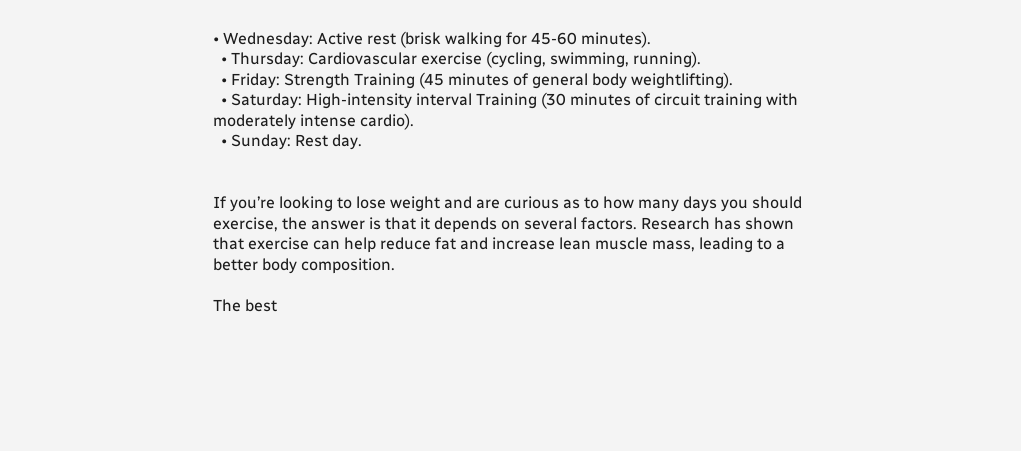• Wednesday: Active rest (brisk walking for 45-60 minutes).
  • Thursday: Cardiovascular exercise (cycling, swimming, running).
  • Friday: Strength Training (45 minutes of general body weightlifting).
  • Saturday: High-intensity interval Training (30 minutes of circuit training with moderately intense cardio).
  • Sunday: Rest day.


If you’re looking to lose weight and are curious as to how many days you should exercise, the answer is that it depends on several factors. Research has shown that exercise can help reduce fat and increase lean muscle mass, leading to a better body composition.

The best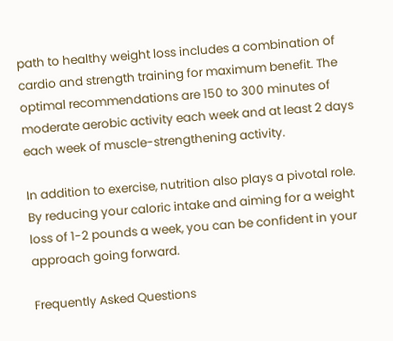path to healthy weight loss includes a combination of cardio and strength training for maximum benefit. The optimal recommendations are 150 to 300 minutes of moderate aerobic activity each week and at least 2 days each week of muscle-strengthening activity.

In addition to exercise, nutrition also plays a pivotal role. By reducing your caloric intake and aiming for a weight loss of 1-2 pounds a week, you can be confident in your approach going forward.

Frequently Asked Questions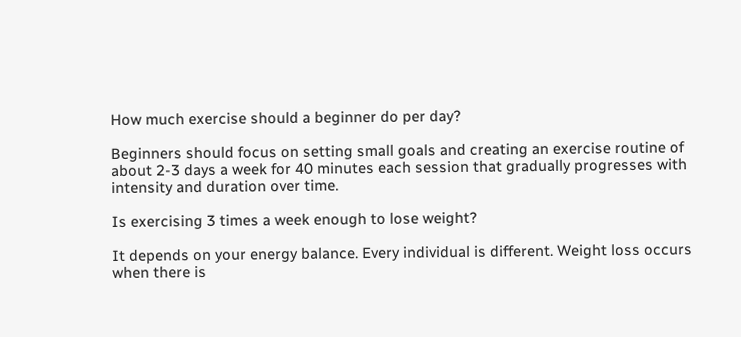How much exercise should a beginner do per day?

Beginners should focus on setting small goals and creating an exercise routine of about 2-3 days a week for 40 minutes each session that gradually progresses with intensity and duration over time.

Is exercising 3 times a week enough to lose weight?

It depends on your energy balance. Every individual is different. Weight loss occurs when there is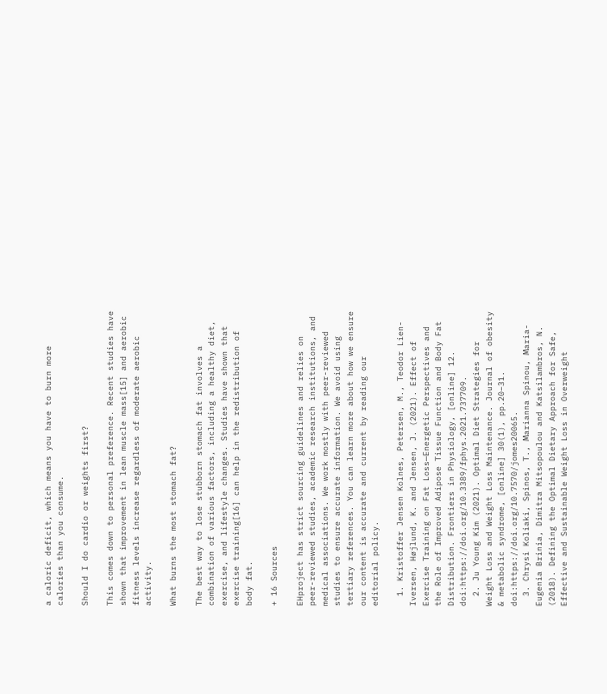a caloric deficit, which means you have to burn more calories than you consume.

Should I do cardio or weights first?

This comes down to personal preference. Recent studies have shown that improvement in lean muscle mass[15] and aerobic fitness levels increase regardless of moderate aerobic activity.

What burns the most stomach fat?

The best way to lose stubborn stomach fat involves a combination of various factors, including a healthy diet, exercise, and lifestyle changes. Studies have shown that exercise training[16] can help in the redistribution of body fat.

+ 16 Sources

EHproject has strict sourcing guidelines and relies on peer-reviewed studies, academic research institutions, and medical associations. We work mostly with peer-reviewed studies to ensure accurate information. We avoid using tertiary references. You can learn more about how we ensure our content is accurate and current by reading our editorial policy.

  1. Kristoffer Jensen Kolnes, Petersen, M., Teodor Lien-Iversen, Højlund, K. and Jensen, J. (2021). Effect of Exercise Training on Fat Loss—Energetic Perspectives and the Role of Improved Adipose Tissue Function and Body Fat Distribution. Frontiers in Physiology, [online] 12. doi:https://doi.org/10.3389/fphys.2021.737709.
  2. Ju Young Kim (2021). Optimal Diet Strategies for Weight Loss and Weight Loss Maintenance. Journal of obesity & metabolic syndrome, [online] 30(1), pp.20–31. doi:https://doi.org/10.7570/jomes20065.
  3. Chrysi Koliaki, Spinos, T., Μarianna Spinou, Μaria-Eugenia Brinia, Dimitra Mitsopoulou and Katsilambros, N. (2018). Defining the Optimal Dietary Approach for Safe, Effective and Sustainable Weight Loss in Overweight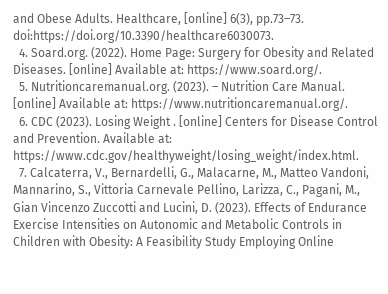and Obese Adults. Healthcare, [online] 6(3), pp.73–73. doi:https://doi.org/10.3390/healthcare6030073.
  4. Soard.org. (2022). Home Page: Surgery for Obesity and Related Diseases. [online] Available at: https://www.soard.org/.
  5. Nutritioncaremanual.org. (2023). – Nutrition Care Manual. [online] Available at: https://www.nutritioncaremanual.org/.
  6. CDC (2023). Losing Weight . [online] Centers for Disease Control and Prevention. Available at: https://www.cdc.gov/healthyweight/losing_weight/index.html.
  7. Calcaterra, V., Bernardelli, G., Malacarne, M., Matteo Vandoni, Mannarino, S., Vittoria Carnevale Pellino, Larizza, C., Pagani, M., Gian Vincenzo Zuccotti and Lucini, D. (2023). Effects of Endurance Exercise Intensities on Autonomic and Metabolic Controls in Children with Obesity: A Feasibility Study Employing Online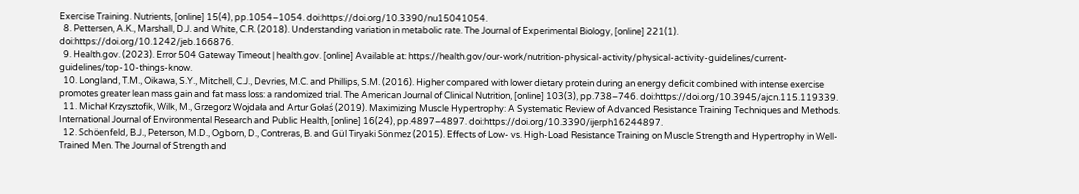Exercise Training. Nutrients, [online] 15(4), pp.1054–1054. doi:https://doi.org/10.3390/nu15041054.
  8. Pettersen, A.K., Marshall, D.J. and White, C.R. (2018). Understanding variation in metabolic rate. The Journal of Experimental Biology, [online] 221(1). doi:https://doi.org/10.1242/jeb.166876.
  9. Health.gov. (2023). Error 504 Gateway Timeout | health.gov. [online] Available at: https://health.gov/our-work/nutrition-physical-activity/physical-activity-guidelines/current-guidelines/top-10-things-know.
  10. Longland, T.M., Oikawa, S.Y., Mitchell, C.J., Devries, M.C. and Phillips, S.M. (2016). Higher compared with lower dietary protein during an energy deficit combined with intense exercise promotes greater lean mass gain and fat mass loss: a randomized trial. The American Journal of Clinical Nutrition, [online] 103(3), pp.738–746. doi:https://doi.org/10.3945/ajcn.115.119339.
  11. Michał Krzysztofik, Wilk, M., Grzegorz Wojdała and Artur Gołaś (2019). Maximizing Muscle Hypertrophy: A Systematic Review of Advanced Resistance Training Techniques and Methods. International Journal of Environmental Research and Public Health, [online] 16(24), pp.4897–4897. doi:https://doi.org/10.3390/ijerph16244897.
  12. Schöenfeld, B.J., Peterson, M.D., Ogborn, D., Contreras, B. and Gül Tiryaki Sönmez (2015). Effects of Low- vs. High-Load Resistance Training on Muscle Strength and Hypertrophy in Well-Trained Men. The Journal of Strength and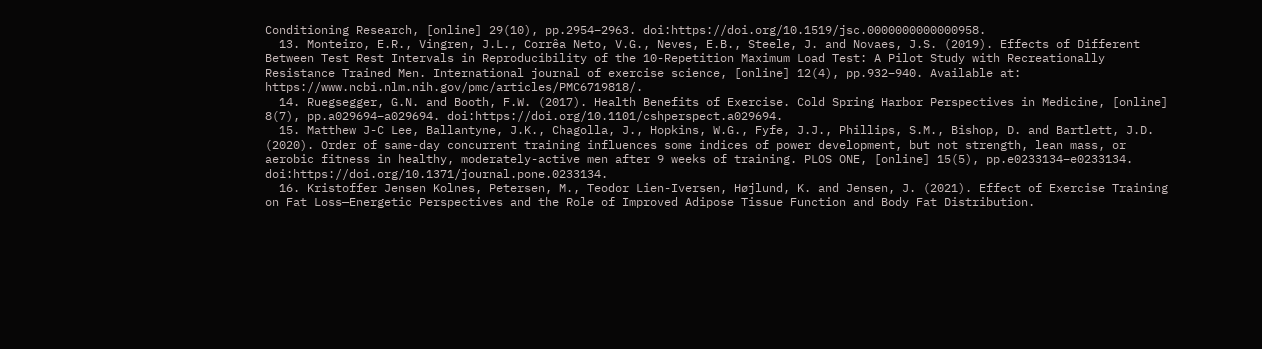Conditioning Research, [online] 29(10), pp.2954–2963. doi:https://doi.org/10.1519/jsc.0000000000000958.
  13. Monteiro, E.R., Vingren, J.L., Corrêa Neto, V.G., Neves, E.B., Steele, J. and Novaes, J.S. (2019). Effects of Different Between Test Rest Intervals in Reproducibility of the 10-Repetition Maximum Load Test: A Pilot Study with Recreationally Resistance Trained Men. International journal of exercise science, [online] 12(4), pp.932–940. Available at: https://www.ncbi.nlm.nih.gov/pmc/articles/PMC6719818/.
  14. Ruegsegger, G.N. and Booth, F.W. (2017). Health Benefits of Exercise. Cold Spring Harbor Perspectives in Medicine, [online] 8(7), pp.a029694–a029694. doi:https://doi.org/10.1101/cshperspect.a029694.
  15. Matthew J-C Lee, Ballantyne, J.K., Chagolla, J., Hopkins, W.G., Fyfe, J.J., Phillips, S.M., Bishop, D. and Bartlett, J.D. (2020). Order of same-day concurrent training influences some indices of power development, but not strength, lean mass, or aerobic fitness in healthy, moderately-active men after 9 weeks of training. PLOS ONE, [online] 15(5), pp.e0233134–e0233134. doi:https://doi.org/10.1371/journal.pone.0233134.
  16. Kristoffer Jensen Kolnes, Petersen, M., Teodor Lien-Iversen, Højlund, K. and Jensen, J. (2021). Effect of Exercise Training on Fat Loss—Energetic Perspectives and the Role of Improved Adipose Tissue Function and Body Fat Distribution.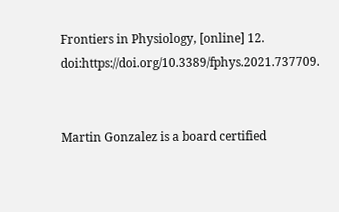Frontiers in Physiology, [online] 12. doi:https://doi.org/10.3389/fphys.2021.737709.


Martin Gonzalez is a board certified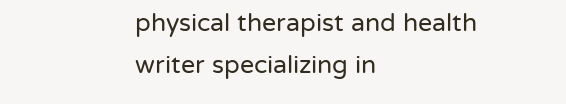physical therapist and health writer specializing in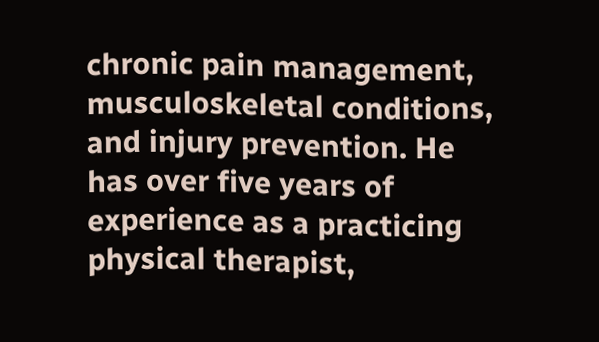chronic pain management, musculoskeletal conditions, and injury prevention. He has over five years of experience as a practicing physical therapist,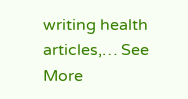writing health articles,… See More